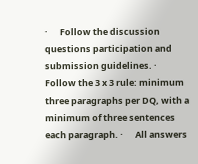·      Follow the discussion questions participation and submission guidelines. ·      Follow the 3 x 3 rule: minimum three paragraphs per DQ, with a minimum of three sentences each paragraph. ·      All answers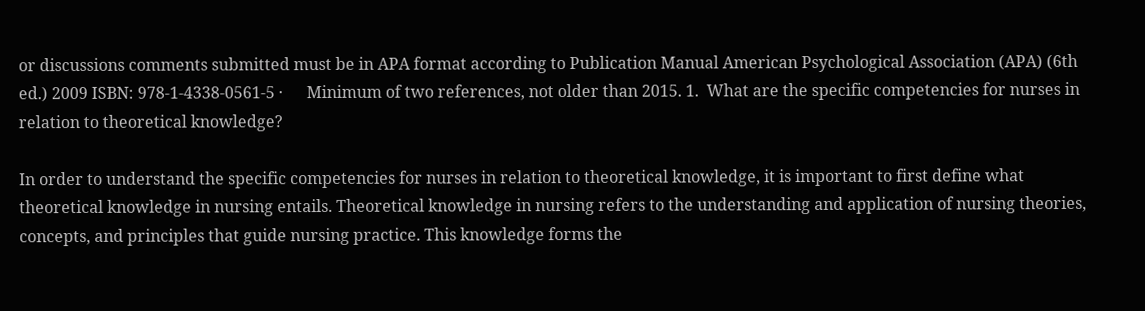or discussions comments submitted must be in APA format according to Publication Manual American Psychological Association (APA) (6th ed.) 2009 ISBN: 978-1-4338-0561-5 ·      Minimum of two references, not older than 2015. 1.  What are the specific competencies for nurses in relation to theoretical knowledge?

In order to understand the specific competencies for nurses in relation to theoretical knowledge, it is important to first define what theoretical knowledge in nursing entails. Theoretical knowledge in nursing refers to the understanding and application of nursing theories, concepts, and principles that guide nursing practice. This knowledge forms the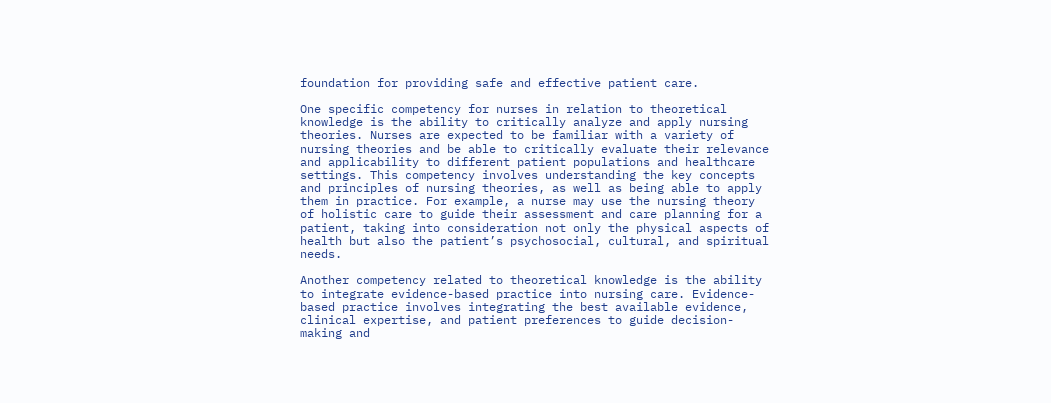foundation for providing safe and effective patient care.

One specific competency for nurses in relation to theoretical knowledge is the ability to critically analyze and apply nursing theories. Nurses are expected to be familiar with a variety of nursing theories and be able to critically evaluate their relevance and applicability to different patient populations and healthcare settings. This competency involves understanding the key concepts and principles of nursing theories, as well as being able to apply them in practice. For example, a nurse may use the nursing theory of holistic care to guide their assessment and care planning for a patient, taking into consideration not only the physical aspects of health but also the patient’s psychosocial, cultural, and spiritual needs.

Another competency related to theoretical knowledge is the ability to integrate evidence-based practice into nursing care. Evidence-based practice involves integrating the best available evidence, clinical expertise, and patient preferences to guide decision-making and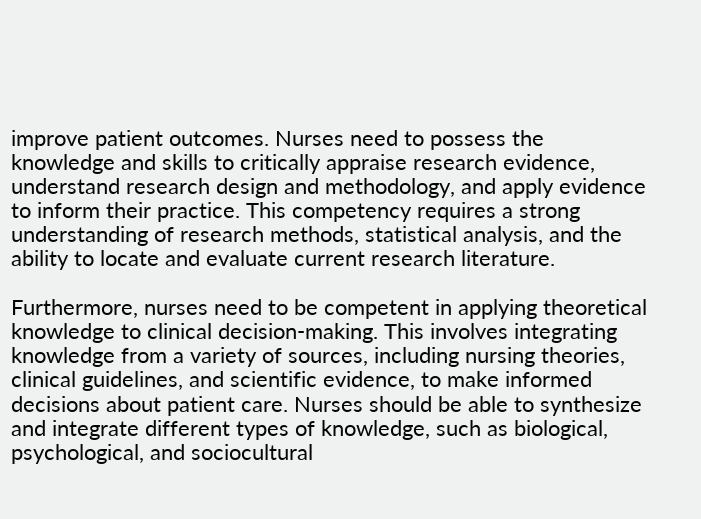improve patient outcomes. Nurses need to possess the knowledge and skills to critically appraise research evidence, understand research design and methodology, and apply evidence to inform their practice. This competency requires a strong understanding of research methods, statistical analysis, and the ability to locate and evaluate current research literature.

Furthermore, nurses need to be competent in applying theoretical knowledge to clinical decision-making. This involves integrating knowledge from a variety of sources, including nursing theories, clinical guidelines, and scientific evidence, to make informed decisions about patient care. Nurses should be able to synthesize and integrate different types of knowledge, such as biological, psychological, and sociocultural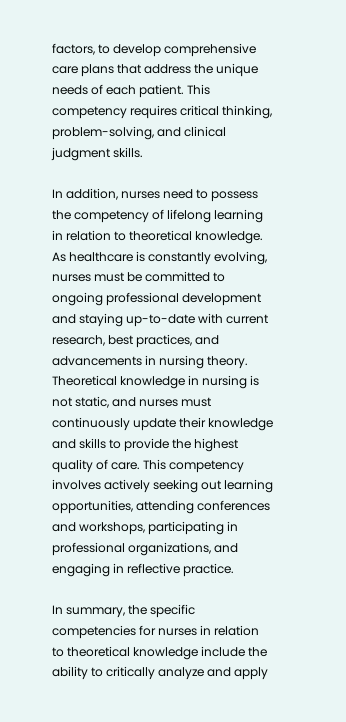factors, to develop comprehensive care plans that address the unique needs of each patient. This competency requires critical thinking, problem-solving, and clinical judgment skills.

In addition, nurses need to possess the competency of lifelong learning in relation to theoretical knowledge. As healthcare is constantly evolving, nurses must be committed to ongoing professional development and staying up-to-date with current research, best practices, and advancements in nursing theory. Theoretical knowledge in nursing is not static, and nurses must continuously update their knowledge and skills to provide the highest quality of care. This competency involves actively seeking out learning opportunities, attending conferences and workshops, participating in professional organizations, and engaging in reflective practice.

In summary, the specific competencies for nurses in relation to theoretical knowledge include the ability to critically analyze and apply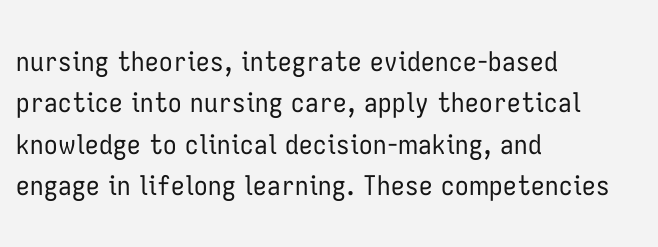nursing theories, integrate evidence-based practice into nursing care, apply theoretical knowledge to clinical decision-making, and engage in lifelong learning. These competencies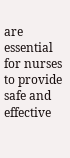are essential for nurses to provide safe and effective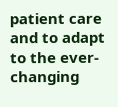patient care and to adapt to the ever-changing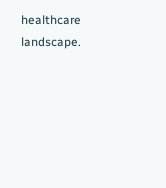healthcare landscape.